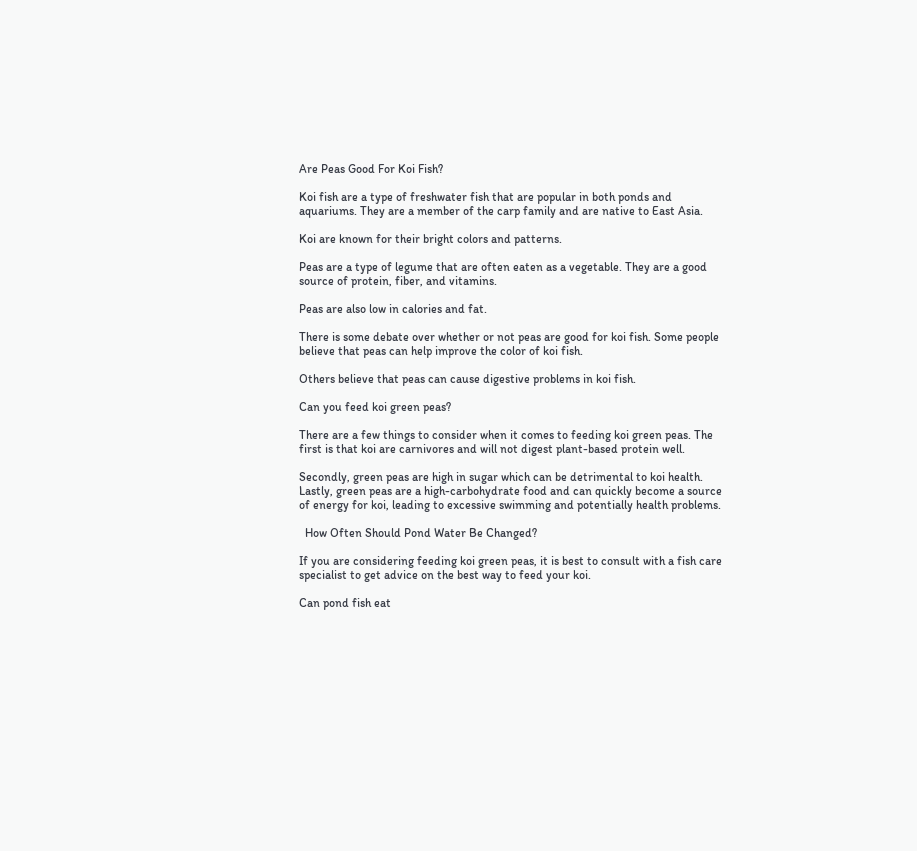Are Peas Good For Koi Fish?

Koi fish are a type of freshwater fish that are popular in both ponds and aquariums. They are a member of the carp family and are native to East Asia.

Koi are known for their bright colors and patterns.

Peas are a type of legume that are often eaten as a vegetable. They are a good source of protein, fiber, and vitamins.

Peas are also low in calories and fat.

There is some debate over whether or not peas are good for koi fish. Some people believe that peas can help improve the color of koi fish.

Others believe that peas can cause digestive problems in koi fish.

Can you feed koi green peas?

There are a few things to consider when it comes to feeding koi green peas. The first is that koi are carnivores and will not digest plant-based protein well.

Secondly, green peas are high in sugar which can be detrimental to koi health. Lastly, green peas are a high-carbohydrate food and can quickly become a source of energy for koi, leading to excessive swimming and potentially health problems.

  How Often Should Pond Water Be Changed?

If you are considering feeding koi green peas, it is best to consult with a fish care specialist to get advice on the best way to feed your koi.

Can pond fish eat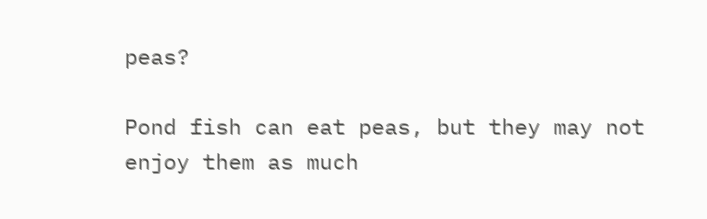peas?

Pond fish can eat peas, but they may not enjoy them as much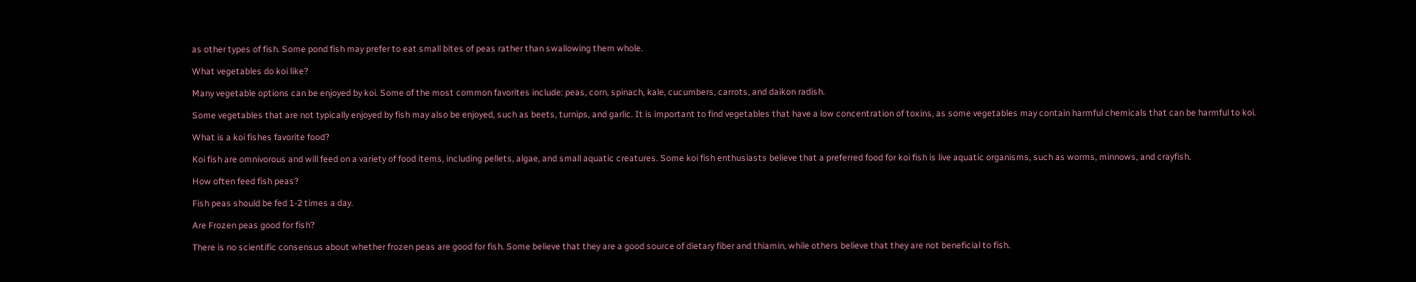as other types of fish. Some pond fish may prefer to eat small bites of peas rather than swallowing them whole.

What vegetables do koi like?

Many vegetable options can be enjoyed by koi. Some of the most common favorites include: peas, corn, spinach, kale, cucumbers, carrots, and daikon radish.

Some vegetables that are not typically enjoyed by fish may also be enjoyed, such as beets, turnips, and garlic. It is important to find vegetables that have a low concentration of toxins, as some vegetables may contain harmful chemicals that can be harmful to koi.

What is a koi fishes favorite food?

Koi fish are omnivorous and will feed on a variety of food items, including pellets, algae, and small aquatic creatures. Some koi fish enthusiasts believe that a preferred food for koi fish is live aquatic organisms, such as worms, minnows, and crayfish.

How often feed fish peas?

Fish peas should be fed 1-2 times a day.

Are Frozen peas good for fish?

There is no scientific consensus about whether frozen peas are good for fish. Some believe that they are a good source of dietary fiber and thiamin, while others believe that they are not beneficial to fish.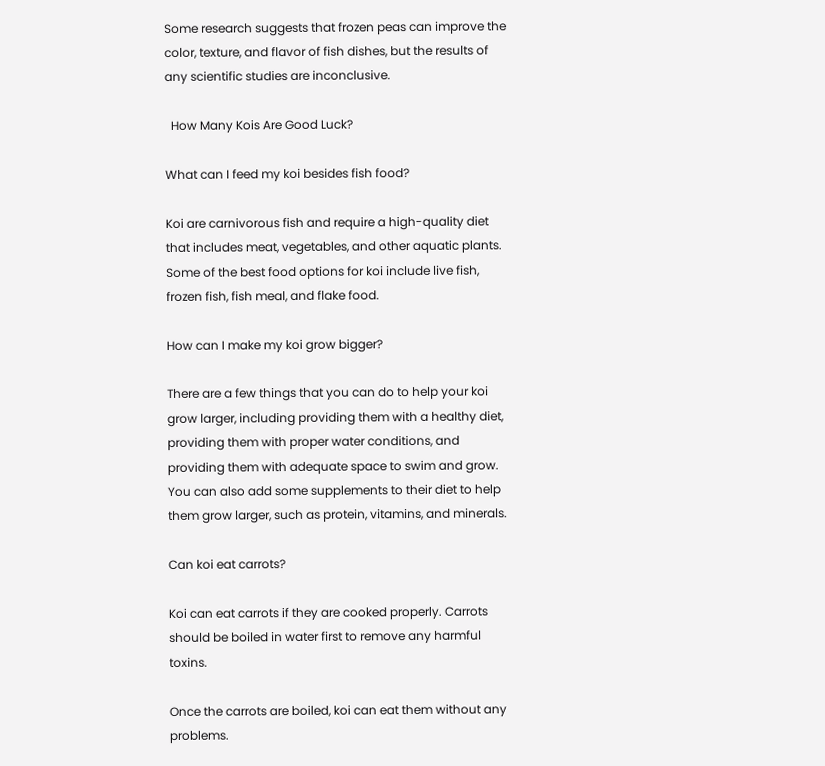Some research suggests that frozen peas can improve the color, texture, and flavor of fish dishes, but the results of any scientific studies are inconclusive.

  How Many Kois Are Good Luck?

What can I feed my koi besides fish food?

Koi are carnivorous fish and require a high-quality diet that includes meat, vegetables, and other aquatic plants. Some of the best food options for koi include live fish, frozen fish, fish meal, and flake food.

How can I make my koi grow bigger?

There are a few things that you can do to help your koi grow larger, including providing them with a healthy diet, providing them with proper water conditions, and providing them with adequate space to swim and grow. You can also add some supplements to their diet to help them grow larger, such as protein, vitamins, and minerals.

Can koi eat carrots?

Koi can eat carrots if they are cooked properly. Carrots should be boiled in water first to remove any harmful toxins.

Once the carrots are boiled, koi can eat them without any problems.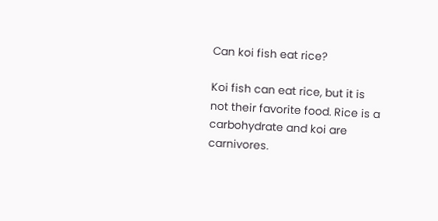Can koi fish eat rice?

Koi fish can eat rice, but it is not their favorite food. Rice is a carbohydrate and koi are carnivores.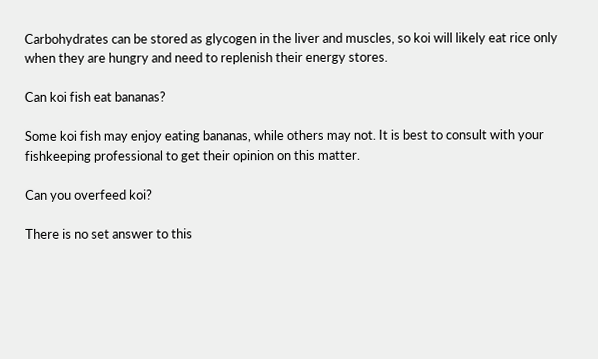Carbohydrates can be stored as glycogen in the liver and muscles, so koi will likely eat rice only when they are hungry and need to replenish their energy stores.

Can koi fish eat bananas?

Some koi fish may enjoy eating bananas, while others may not. It is best to consult with your fishkeeping professional to get their opinion on this matter.

Can you overfeed koi?

There is no set answer to this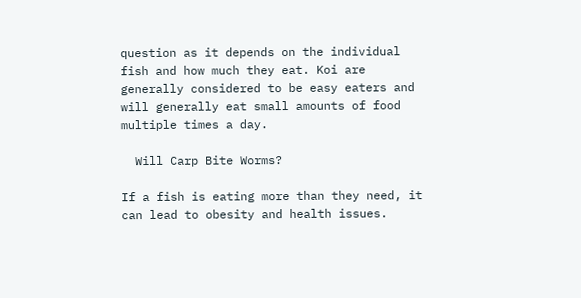question as it depends on the individual fish and how much they eat. Koi are generally considered to be easy eaters and will generally eat small amounts of food multiple times a day.

  Will Carp Bite Worms?

If a fish is eating more than they need, it can lead to obesity and health issues.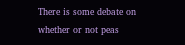There is some debate on whether or not peas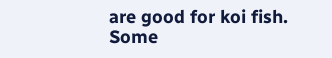are good for koi fish. Some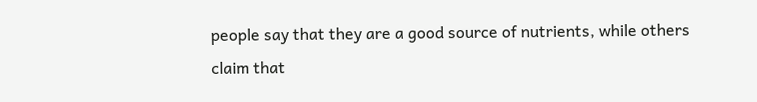people say that they are a good source of nutrients, while others claim that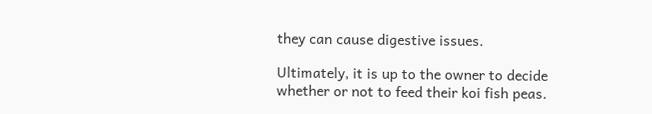they can cause digestive issues.

Ultimately, it is up to the owner to decide whether or not to feed their koi fish peas.